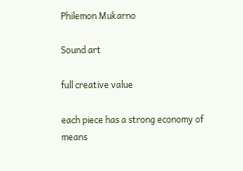Philemon Mukarno

Sound art

full creative value

each piece has a strong economy of means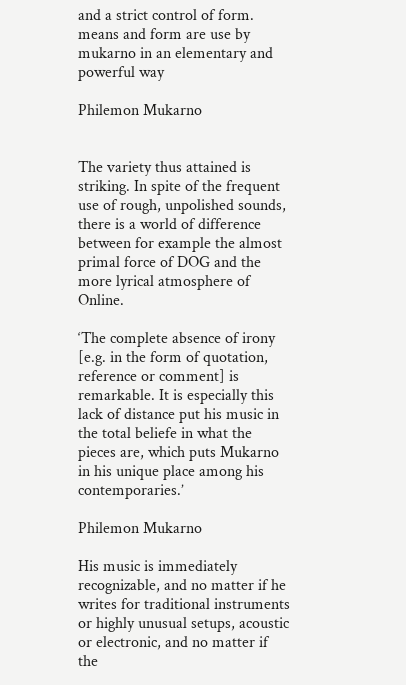and a strict control of form. means and form are use by mukarno in an elementary and powerful way

Philemon Mukarno


The variety thus attained is striking. In spite of the frequent use of rough, unpolished sounds, there is a world of difference between for example the almost primal force of DOG and the more lyrical atmosphere of Online.

‘The complete absence of irony [e.g. in the form of quotation, reference or comment] is remarkable. It is especially this lack of distance put his music in the total beliefe in what the pieces are, which puts Mukarno in his unique place among his contemporaries.’

Philemon Mukarno

His music is immediately recognizable, and no matter if he writes for traditional instruments or highly unusual setups, acoustic or electronic, and no matter if the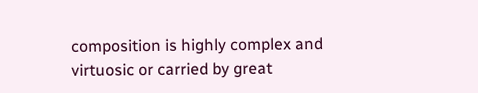composition is highly complex and virtuosic or carried by great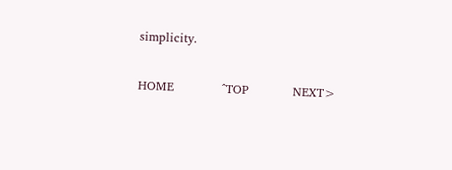simplicity.

HOME            ^TOP           NEXT>